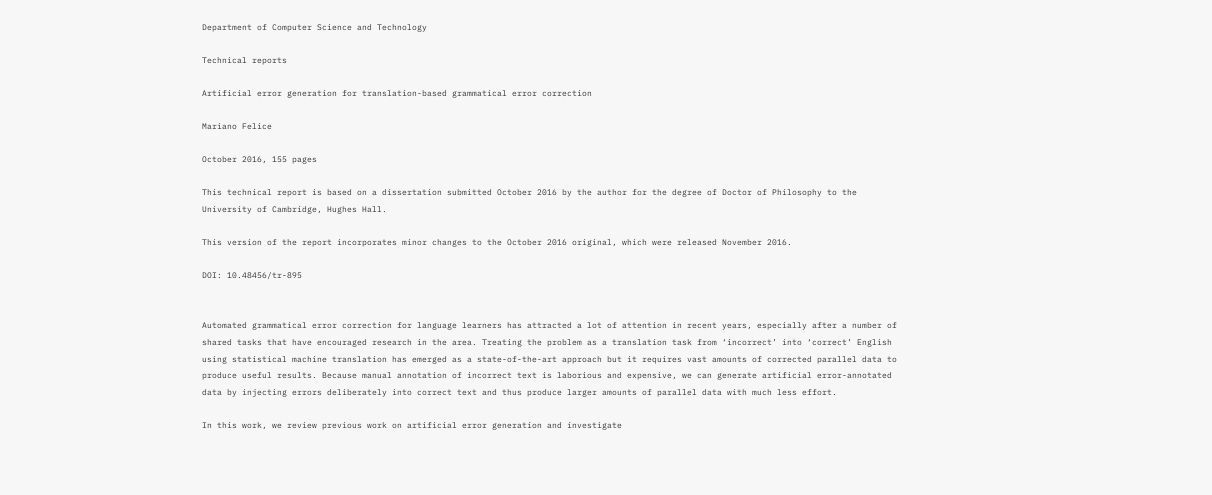Department of Computer Science and Technology

Technical reports

Artificial error generation for translation-based grammatical error correction

Mariano Felice

October 2016, 155 pages

This technical report is based on a dissertation submitted October 2016 by the author for the degree of Doctor of Philosophy to the University of Cambridge, Hughes Hall.

This version of the report incorporates minor changes to the October 2016 original, which were released November 2016.

DOI: 10.48456/tr-895


Automated grammatical error correction for language learners has attracted a lot of attention in recent years, especially after a number of shared tasks that have encouraged research in the area. Treating the problem as a translation task from ‘incorrect’ into ‘correct’ English using statistical machine translation has emerged as a state-of-the-art approach but it requires vast amounts of corrected parallel data to produce useful results. Because manual annotation of incorrect text is laborious and expensive, we can generate artificial error-annotated data by injecting errors deliberately into correct text and thus produce larger amounts of parallel data with much less effort.

In this work, we review previous work on artificial error generation and investigate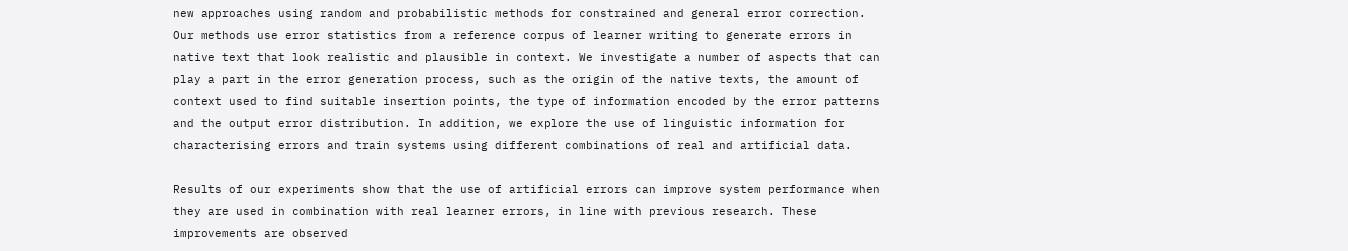new approaches using random and probabilistic methods for constrained and general error correction. Our methods use error statistics from a reference corpus of learner writing to generate errors in native text that look realistic and plausible in context. We investigate a number of aspects that can play a part in the error generation process, such as the origin of the native texts, the amount of context used to find suitable insertion points, the type of information encoded by the error patterns and the output error distribution. In addition, we explore the use of linguistic information for characterising errors and train systems using different combinations of real and artificial data.

Results of our experiments show that the use of artificial errors can improve system performance when they are used in combination with real learner errors, in line with previous research. These improvements are observed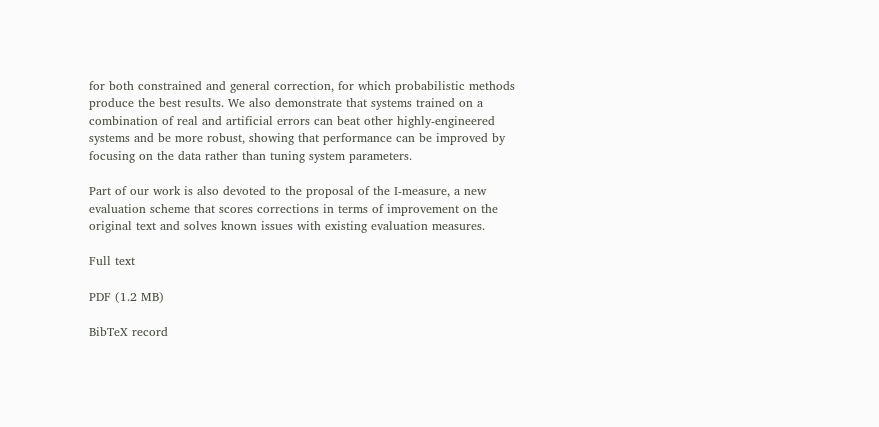for both constrained and general correction, for which probabilistic methods produce the best results. We also demonstrate that systems trained on a combination of real and artificial errors can beat other highly-engineered systems and be more robust, showing that performance can be improved by focusing on the data rather than tuning system parameters.

Part of our work is also devoted to the proposal of the I-measure, a new evaluation scheme that scores corrections in terms of improvement on the original text and solves known issues with existing evaluation measures.

Full text

PDF (1.2 MB)

BibTeX record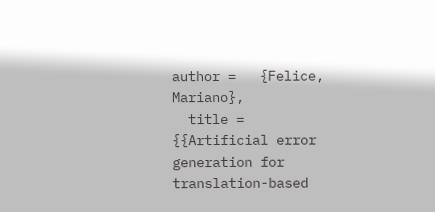author =   {Felice, Mariano},
  title =    {{Artificial error generation for translation-based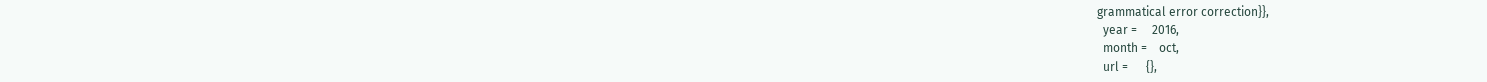grammatical error correction}},
  year =     2016,
  month =    oct,
  url =      {},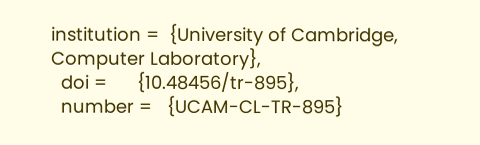institution =  {University of Cambridge, Computer Laboratory},
  doi =      {10.48456/tr-895},
  number =   {UCAM-CL-TR-895}